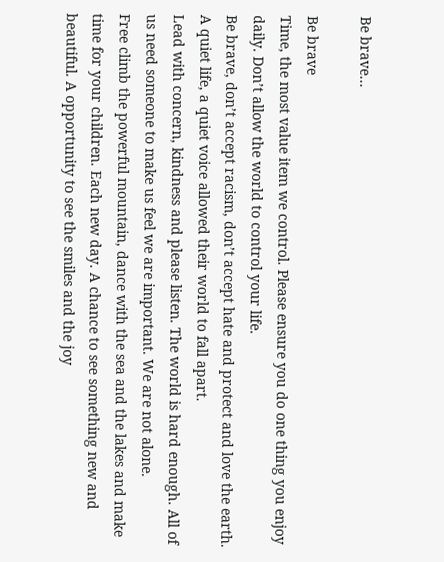Be brave…

Be brave
Time, the most value item we control. Please ensure you do one thing you enjoy daily. Don’t allow the world to control your life.
Be brave, don’t accept racism, don’t accept hate and protect and love the earth. A quiet life, a quiet voice allowed their world to fall apart.
Lead with concern, kindness and please listen. The world is hard enough. All of us need someone to make us feel we are important. We are not alone.
Free climb the powerful mountain, dance with the sea and the lakes and make time for your children. Each new day. A chance to see something new and beautiful. A opportunity to see the smiles and the joy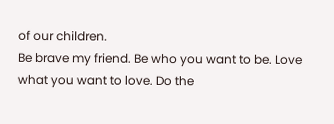of our children.
Be brave my friend. Be who you want to be. Love what you want to love. Do the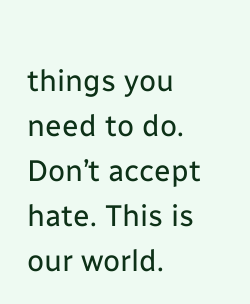things you need to do. Don’t accept hate. This is our world.